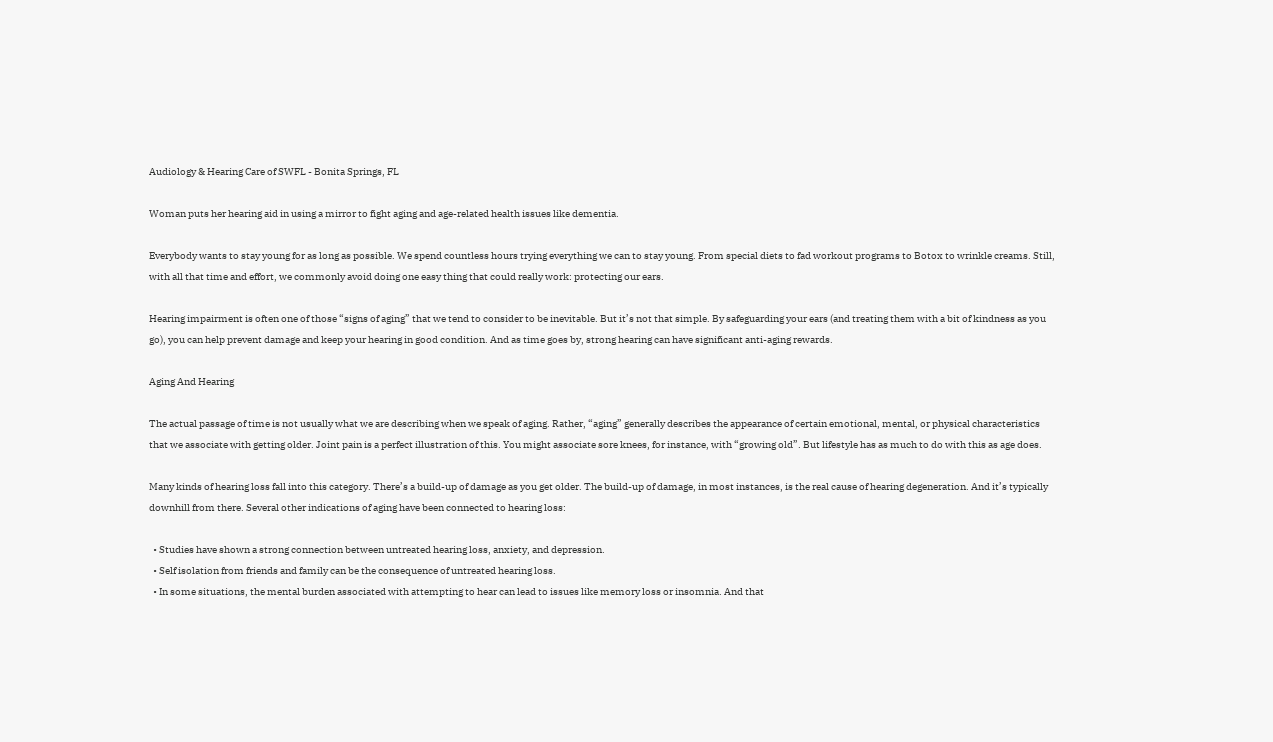Audiology & Hearing Care of SWFL - Bonita Springs, FL

Woman puts her hearing aid in using a mirror to fight aging and age-related health issues like dementia.

Everybody wants to stay young for as long as possible. We spend countless hours trying everything we can to stay young. From special diets to fad workout programs to Botox to wrinkle creams. Still, with all that time and effort, we commonly avoid doing one easy thing that could really work: protecting our ears.

Hearing impairment is often one of those “signs of aging” that we tend to consider to be inevitable. But it’s not that simple. By safeguarding your ears (and treating them with a bit of kindness as you go), you can help prevent damage and keep your hearing in good condition. And as time goes by, strong hearing can have significant anti-aging rewards.

Aging And Hearing

The actual passage of time is not usually what we are describing when we speak of aging. Rather, “aging” generally describes the appearance of certain emotional, mental, or physical characteristics that we associate with getting older. Joint pain is a perfect illustration of this. You might associate sore knees, for instance, with “growing old”. But lifestyle has as much to do with this as age does.

Many kinds of hearing loss fall into this category. There’s a build-up of damage as you get older. The build-up of damage, in most instances, is the real cause of hearing degeneration. And it’s typically downhill from there. Several other indications of aging have been connected to hearing loss:

  • Studies have shown a strong connection between untreated hearing loss, anxiety, and depression.
  • Self isolation from friends and family can be the consequence of untreated hearing loss.
  • In some situations, the mental burden associated with attempting to hear can lead to issues like memory loss or insomnia. And that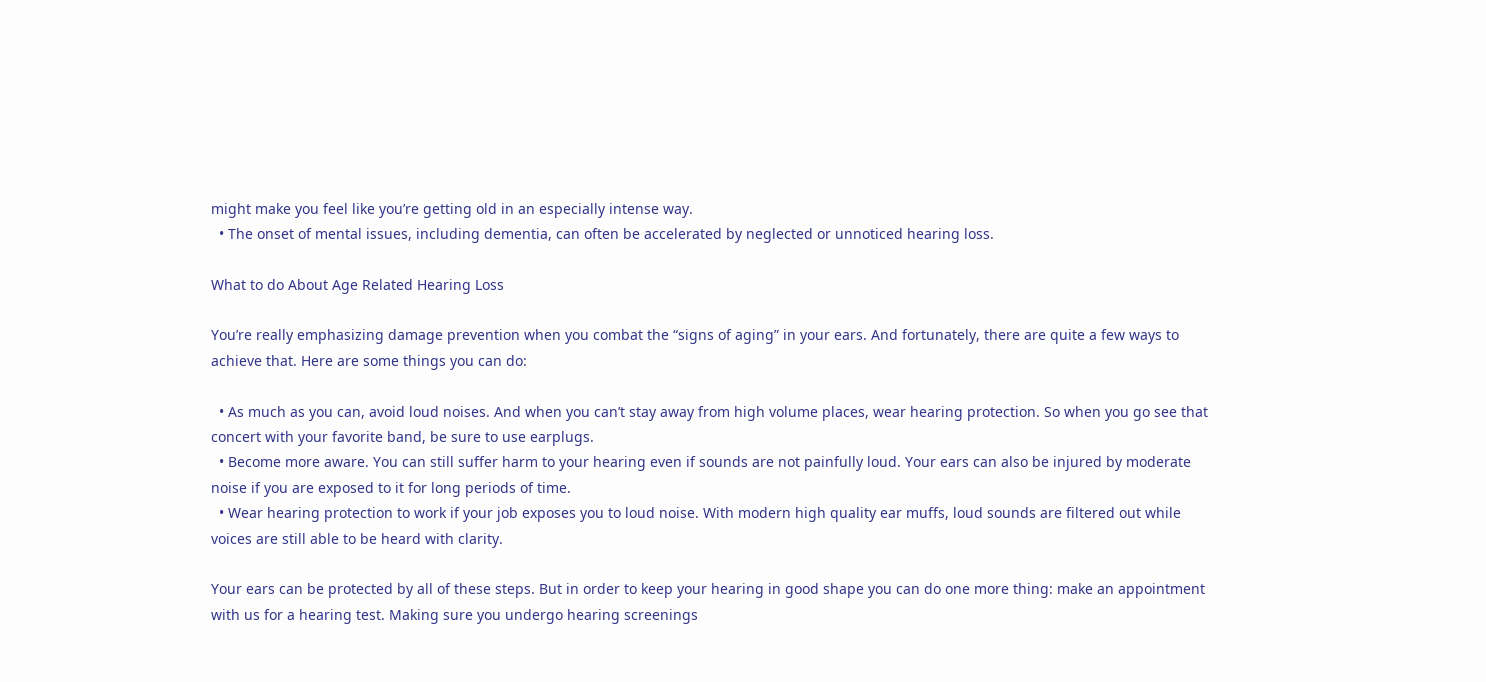might make you feel like you’re getting old in an especially intense way.
  • The onset of mental issues, including dementia, can often be accelerated by neglected or unnoticed hearing loss.

What to do About Age Related Hearing Loss

You’re really emphasizing damage prevention when you combat the “signs of aging” in your ears. And fortunately, there are quite a few ways to achieve that. Here are some things you can do:

  • As much as you can, avoid loud noises. And when you can’t stay away from high volume places, wear hearing protection. So when you go see that concert with your favorite band, be sure to use earplugs.
  • Become more aware. You can still suffer harm to your hearing even if sounds are not painfully loud. Your ears can also be injured by moderate noise if you are exposed to it for long periods of time.
  • Wear hearing protection to work if your job exposes you to loud noise. With modern high quality ear muffs, loud sounds are filtered out while voices are still able to be heard with clarity.

Your ears can be protected by all of these steps. But in order to keep your hearing in good shape you can do one more thing: make an appointment with us for a hearing test. Making sure you undergo hearing screenings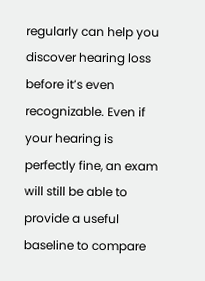regularly can help you discover hearing loss before it’s even recognizable. Even if your hearing is perfectly fine, an exam will still be able to provide a useful baseline to compare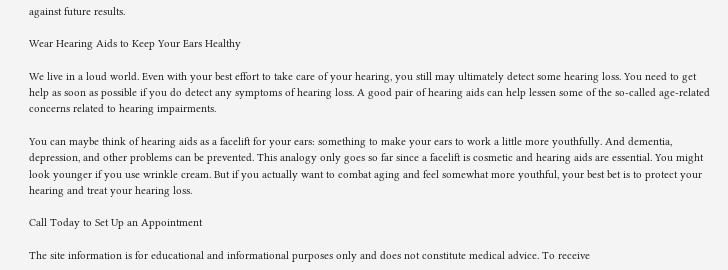against future results.

Wear Hearing Aids to Keep Your Ears Healthy

We live in a loud world. Even with your best effort to take care of your hearing, you still may ultimately detect some hearing loss. You need to get help as soon as possible if you do detect any symptoms of hearing loss. A good pair of hearing aids can help lessen some of the so-called age-related concerns related to hearing impairments.

You can maybe think of hearing aids as a facelift for your ears: something to make your ears to work a little more youthfully. And dementia, depression, and other problems can be prevented. This analogy only goes so far since a facelift is cosmetic and hearing aids are essential. You might look younger if you use wrinkle cream. But if you actually want to combat aging and feel somewhat more youthful, your best bet is to protect your hearing and treat your hearing loss.

Call Today to Set Up an Appointment

The site information is for educational and informational purposes only and does not constitute medical advice. To receive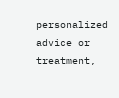personalized advice or treatment,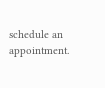schedule an appointment.